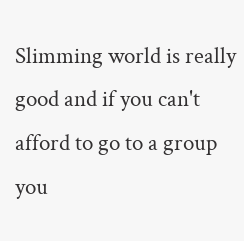Slimming world is really good and if you can't afford to go to a group you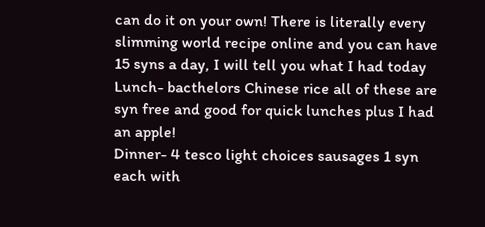can do it on your own! There is literally every slimming world recipe online and you can have 15 syns a day, I will tell you what I had today
Lunch- bacthelors Chinese rice all of these are syn free and good for quick lunches plus I had an apple!
Dinner- 4 tesco light choices sausages 1 syn each with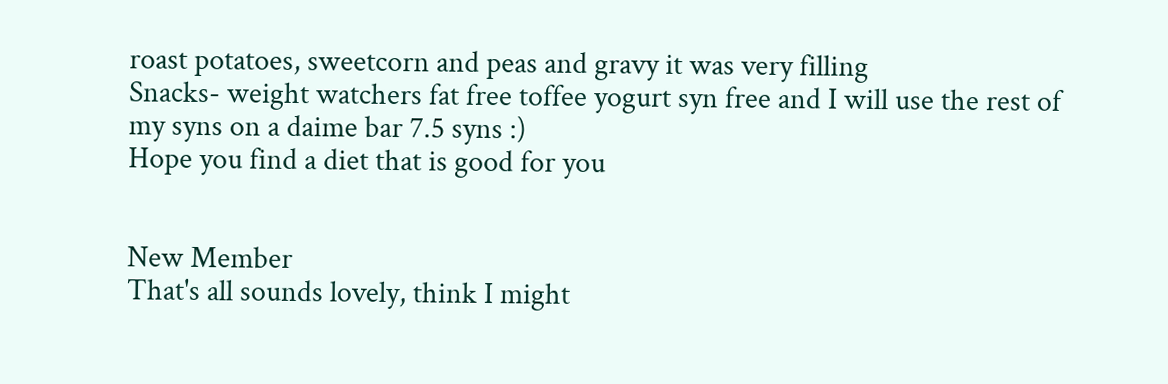roast potatoes, sweetcorn and peas and gravy it was very filling
Snacks- weight watchers fat free toffee yogurt syn free and I will use the rest of my syns on a daime bar 7.5 syns :)
Hope you find a diet that is good for you


New Member
That's all sounds lovely, think I might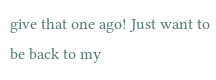give that one ago! Just want to be back to my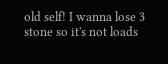old self! I wanna lose 3 stone so it's not loads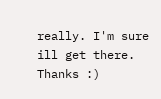really. I'm sure ill get there. Thanks :)